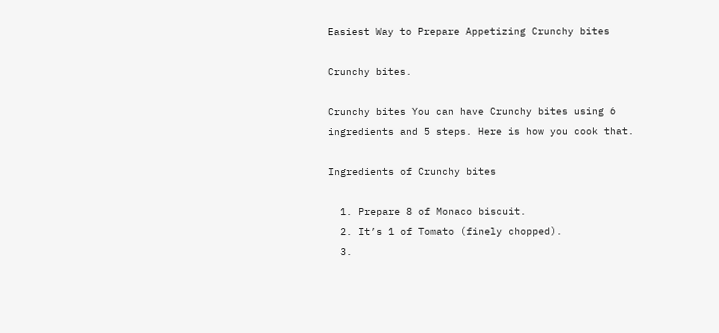Easiest Way to Prepare Appetizing Crunchy bites

Crunchy bites.

Crunchy bites You can have Crunchy bites using 6 ingredients and 5 steps. Here is how you cook that.

Ingredients of Crunchy bites

  1. Prepare 8 of Monaco biscuit.
  2. It’s 1 of Tomato (finely chopped).
  3.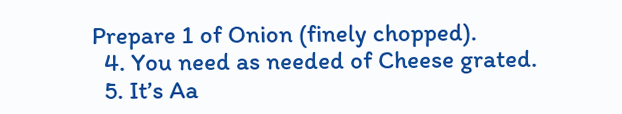Prepare 1 of Onion (finely chopped).
  4. You need as needed of Cheese grated.
  5. It’s Aa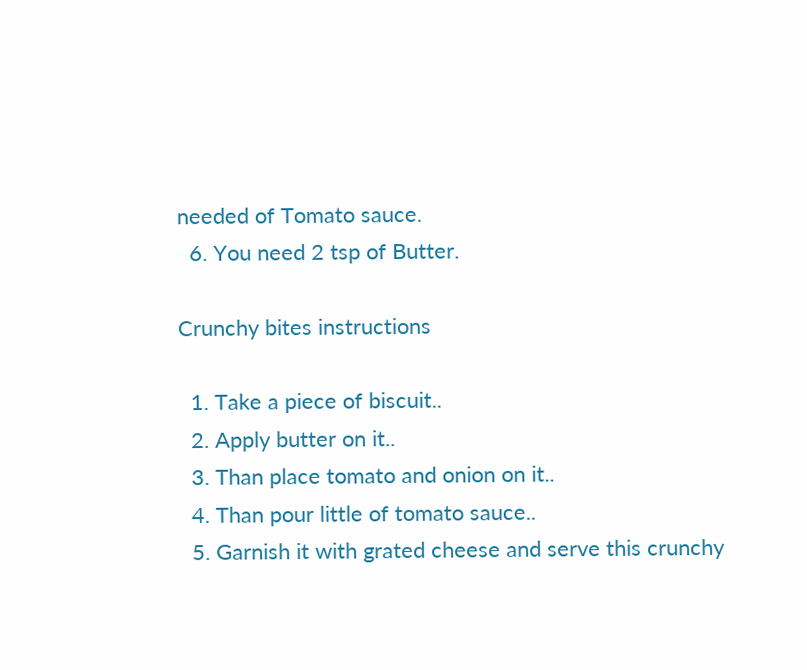needed of Tomato sauce.
  6. You need 2 tsp of Butter.

Crunchy bites instructions

  1. Take a piece of biscuit..
  2. Apply butter on it..
  3. Than place tomato and onion on it..
  4. Than pour little of tomato sauce..
  5. Garnish it with grated cheese and serve this crunchy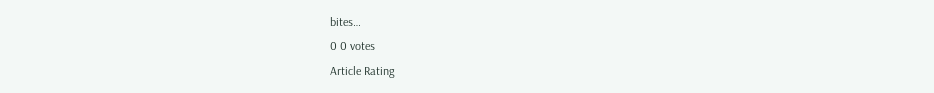bites…
0 0 votes
Article Rating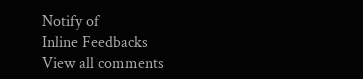Notify of
Inline Feedbacks
View all comments